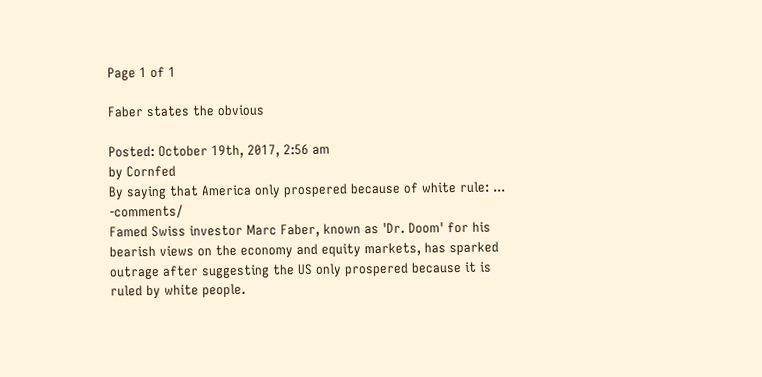Page 1 of 1

Faber states the obvious

Posted: October 19th, 2017, 2:56 am
by Cornfed
By saying that America only prospered because of white rule: ... -comments/
Famed Swiss investor Marc Faber, known as 'Dr. Doom' for his bearish views on the economy and equity markets, has sparked outrage after suggesting the US only prospered because it is ruled by white people.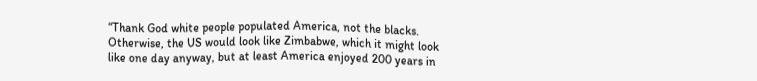“Thank God white people populated America, not the blacks. Otherwise, the US would look like Zimbabwe, which it might look like one day anyway, but at least America enjoyed 200 years in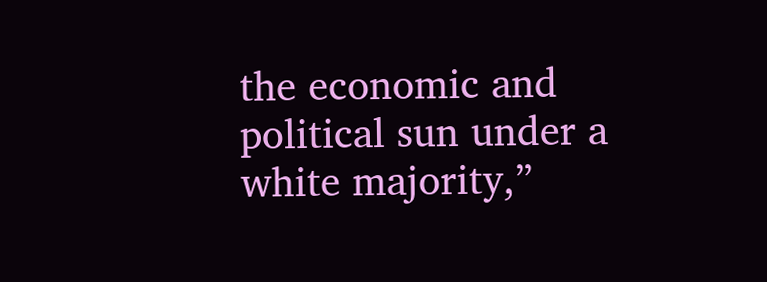the economic and political sun under a white majority,”